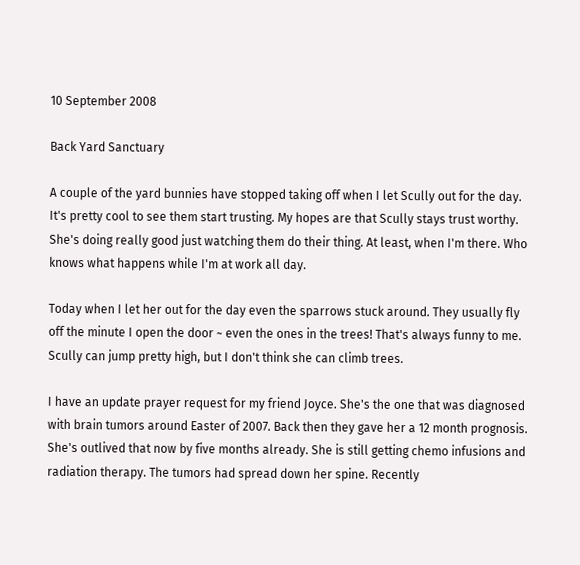10 September 2008

Back Yard Sanctuary

A couple of the yard bunnies have stopped taking off when I let Scully out for the day. It's pretty cool to see them start trusting. My hopes are that Scully stays trust worthy. She's doing really good just watching them do their thing. At least, when I'm there. Who knows what happens while I'm at work all day.

Today when I let her out for the day even the sparrows stuck around. They usually fly off the minute I open the door ~ even the ones in the trees! That's always funny to me. Scully can jump pretty high, but I don't think she can climb trees.

I have an update prayer request for my friend Joyce. She's the one that was diagnosed with brain tumors around Easter of 2007. Back then they gave her a 12 month prognosis. She's outlived that now by five months already. She is still getting chemo infusions and radiation therapy. The tumors had spread down her spine. Recently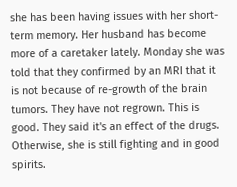she has been having issues with her short-term memory. Her husband has become more of a caretaker lately. Monday she was told that they confirmed by an MRI that it is not because of re-growth of the brain tumors. They have not regrown. This is good. They said it's an effect of the drugs. Otherwise, she is still fighting and in good spirits.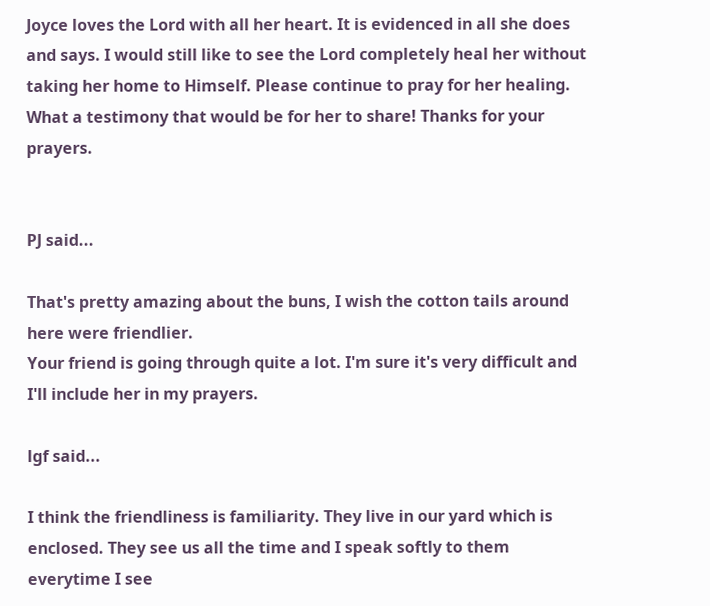Joyce loves the Lord with all her heart. It is evidenced in all she does and says. I would still like to see the Lord completely heal her without taking her home to Himself. Please continue to pray for her healing. What a testimony that would be for her to share! Thanks for your prayers.


PJ said...

That's pretty amazing about the buns, I wish the cotton tails around here were friendlier.
Your friend is going through quite a lot. I'm sure it's very difficult and I'll include her in my prayers.

lgf said...

I think the friendliness is familiarity. They live in our yard which is enclosed. They see us all the time and I speak softly to them everytime I see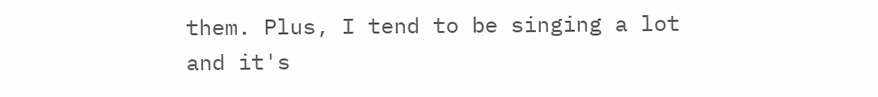them. Plus, I tend to be singing a lot and it's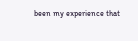been my experience that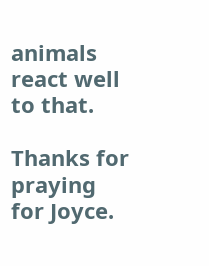animals react well to that.

Thanks for praying for Joyce.